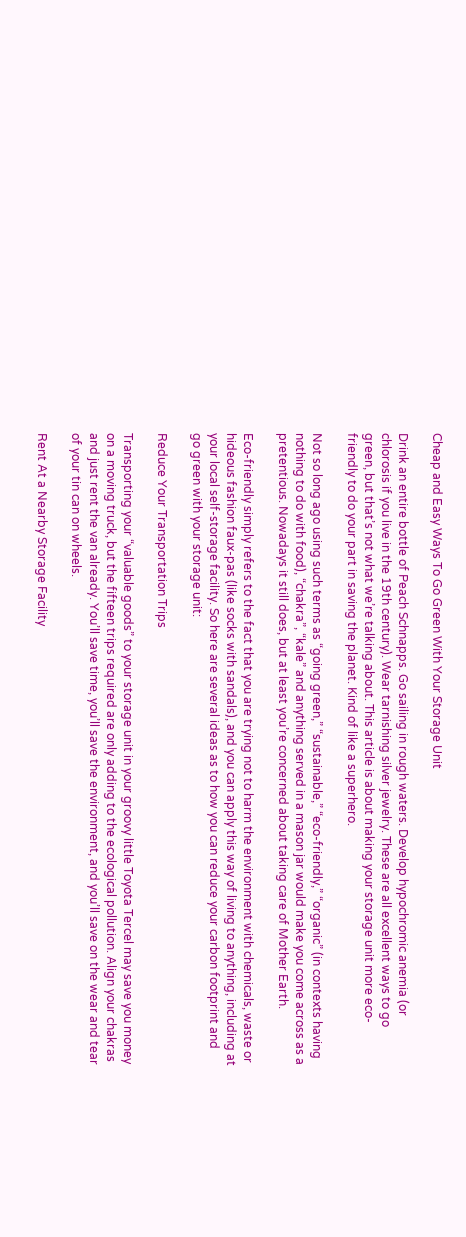Cheap and Easy Ways To Go Green With Your Storage Unit

Drink an entire bottle of Peach Schnapps. Go sailing in rough waters. Develop hypochromic anemia (or chlorosis if you live in the 19th century). Wear tarnishing silver jewelry. These are all excellent ways to go green, but that’s not what we’re talking about. This article is about making your storage unit more eco-friendly to do your part in saving the planet. Kind of like a superhero.

Not so long ago using such terms as “going green,” “sustainable,” “eco-friendly,” “organic” (in contexts having nothing to do with food), “chakra”, “kale” and anything served in a mason jar would make you come across as a pretentious. Nowadays it still does, but at least you’re concerned about taking care of Mother Earth.

Eco-friendly simply refers to the fact that you are trying not to harm the environment with chemicals, waste or hideous fashion faux-pas (like socks with sandals), and you can apply this way of living to anything, including at your local self-storage facility. So here are several ideas as to how you can reduce your carbon footprint and go green with your storage unit:

Reduce Your Transportation Trips

Transporting your “valuable goods” to your storage unit in your groovy little Toyota Tercel may save you money on a moving truck, but the fifteen trips required are only adding to the ecological pollution. Align your chakras and just rent the van already. You’ll save time, you’ll save the environment, and you’ll save on the wear and tear of your tin can on wheels.

Rent At a Nearby Storage Facility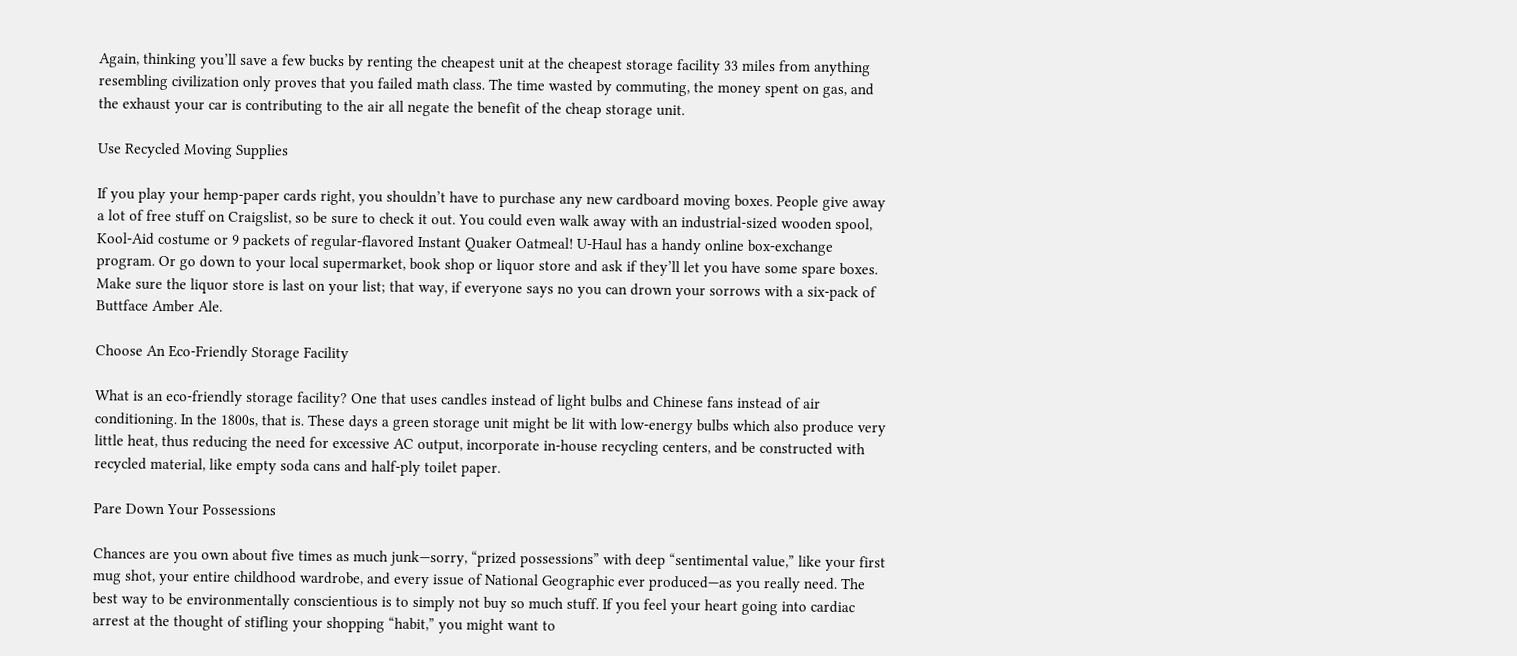Again, thinking you’ll save a few bucks by renting the cheapest unit at the cheapest storage facility 33 miles from anything resembling civilization only proves that you failed math class. The time wasted by commuting, the money spent on gas, and the exhaust your car is contributing to the air all negate the benefit of the cheap storage unit.

Use Recycled Moving Supplies

If you play your hemp-paper cards right, you shouldn’t have to purchase any new cardboard moving boxes. People give away a lot of free stuff on Craigslist, so be sure to check it out. You could even walk away with an industrial-sized wooden spool, Kool-Aid costume or 9 packets of regular-flavored Instant Quaker Oatmeal! U-Haul has a handy online box-exchange program. Or go down to your local supermarket, book shop or liquor store and ask if they’ll let you have some spare boxes. Make sure the liquor store is last on your list; that way, if everyone says no you can drown your sorrows with a six-pack of Buttface Amber Ale.

Choose An Eco-Friendly Storage Facility

What is an eco-friendly storage facility? One that uses candles instead of light bulbs and Chinese fans instead of air conditioning. In the 1800s, that is. These days a green storage unit might be lit with low-energy bulbs which also produce very little heat, thus reducing the need for excessive AC output, incorporate in-house recycling centers, and be constructed with recycled material, like empty soda cans and half-ply toilet paper.

Pare Down Your Possessions

Chances are you own about five times as much junk—sorry, “prized possessions” with deep “sentimental value,” like your first mug shot, your entire childhood wardrobe, and every issue of National Geographic ever produced—as you really need. The best way to be environmentally conscientious is to simply not buy so much stuff. If you feel your heart going into cardiac arrest at the thought of stifling your shopping “habit,” you might want to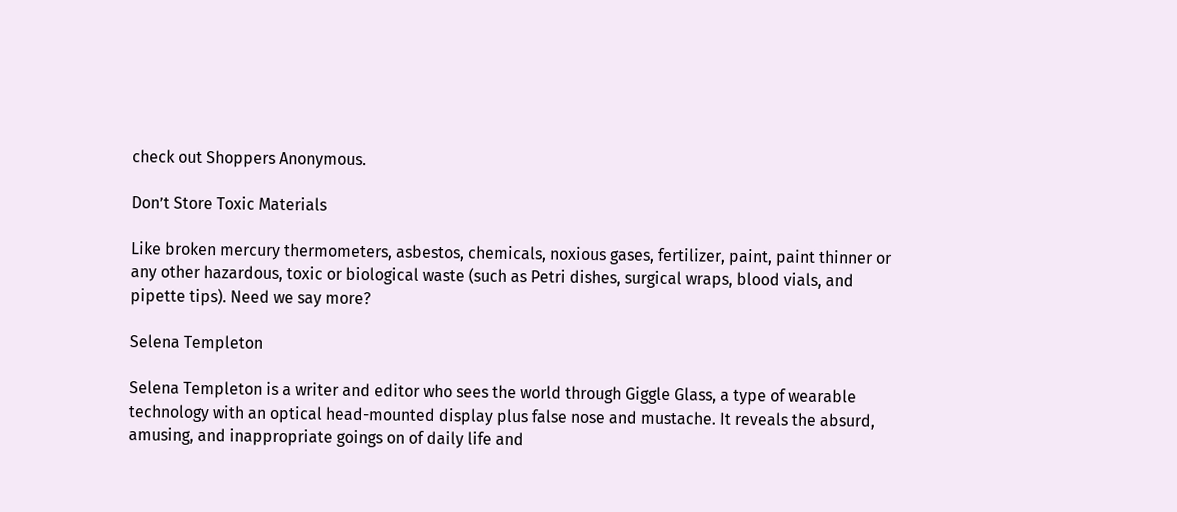check out Shoppers Anonymous.

Don’t Store Toxic Materials

Like broken mercury thermometers, asbestos, chemicals, noxious gases, fertilizer, paint, paint thinner or any other hazardous, toxic or biological waste (such as Petri dishes, surgical wraps, blood vials, and pipette tips). Need we say more?

Selena Templeton

Selena Templeton is a writer and editor who sees the world through Giggle Glass, a type of wearable technology with an optical head-mounted display plus false nose and mustache. It reveals the absurd, amusing, and inappropriate goings on of daily life and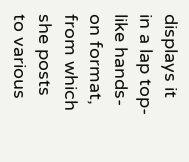displays it in a lap top-like hands-on format, from which she posts to various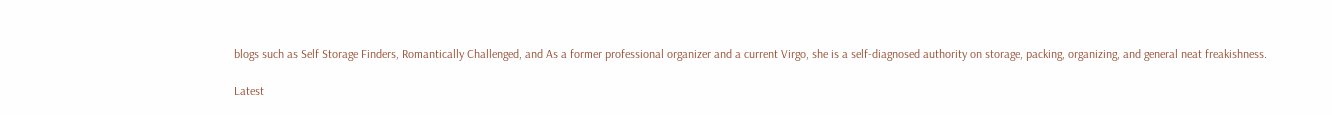blogs such as Self Storage Finders, Romantically Challenged, and As a former professional organizer and a current Virgo, she is a self-diagnosed authority on storage, packing, organizing, and general neat freakishness.

Latest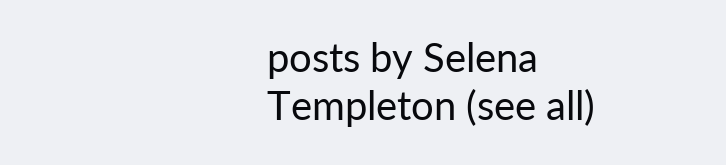posts by Selena Templeton (see all)